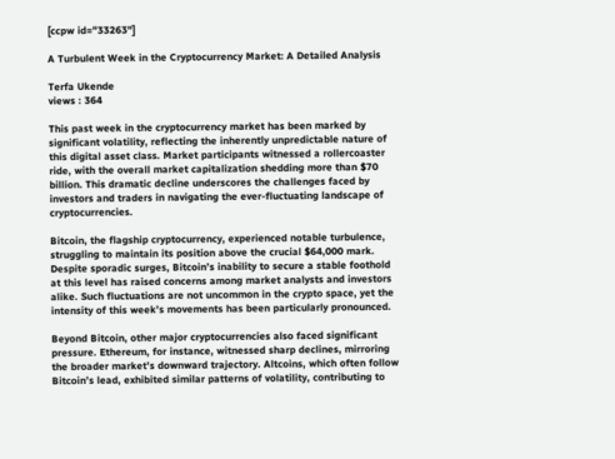[ccpw id="33263"]

A Turbulent Week in the Cryptocurrency Market: A Detailed Analysis

Terfa Ukende
views : 364

This past week in the cryptocurrency market has been marked by significant volatility, reflecting the inherently unpredictable nature of this digital asset class. Market participants witnessed a rollercoaster ride, with the overall market capitalization shedding more than $70 billion. This dramatic decline underscores the challenges faced by investors and traders in navigating the ever-fluctuating landscape of cryptocurrencies.

Bitcoin, the flagship cryptocurrency, experienced notable turbulence, struggling to maintain its position above the crucial $64,000 mark. Despite sporadic surges, Bitcoin’s inability to secure a stable foothold at this level has raised concerns among market analysts and investors alike. Such fluctuations are not uncommon in the crypto space, yet the intensity of this week’s movements has been particularly pronounced.

Beyond Bitcoin, other major cryptocurrencies also faced significant pressure. Ethereum, for instance, witnessed sharp declines, mirroring the broader market’s downward trajectory. Altcoins, which often follow Bitcoin’s lead, exhibited similar patterns of volatility, contributing to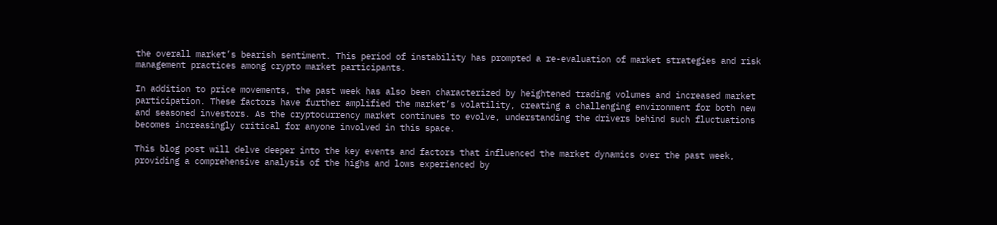the overall market’s bearish sentiment. This period of instability has prompted a re-evaluation of market strategies and risk management practices among crypto market participants.

In addition to price movements, the past week has also been characterized by heightened trading volumes and increased market participation. These factors have further amplified the market’s volatility, creating a challenging environment for both new and seasoned investors. As the cryptocurrency market continues to evolve, understanding the drivers behind such fluctuations becomes increasingly critical for anyone involved in this space.

This blog post will delve deeper into the key events and factors that influenced the market dynamics over the past week, providing a comprehensive analysis of the highs and lows experienced by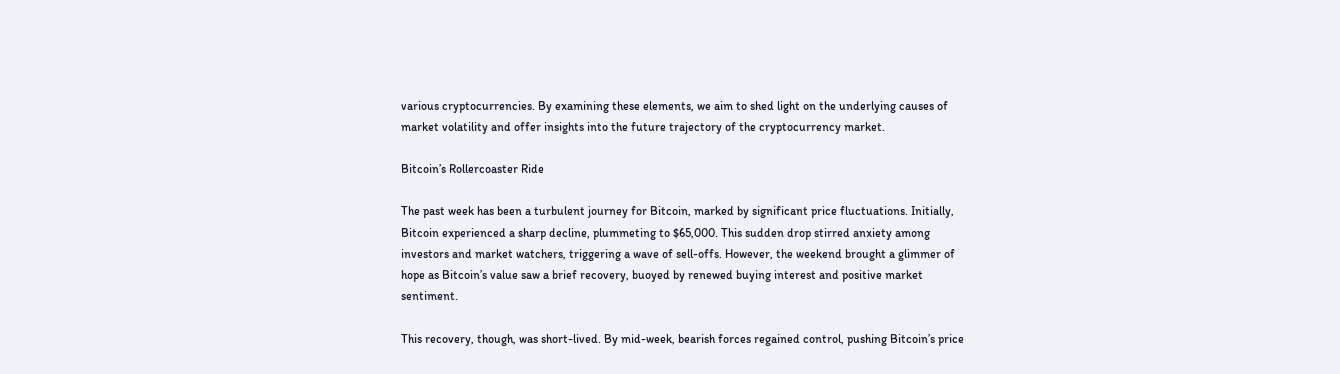various cryptocurrencies. By examining these elements, we aim to shed light on the underlying causes of market volatility and offer insights into the future trajectory of the cryptocurrency market.

Bitcoin’s Rollercoaster Ride

The past week has been a turbulent journey for Bitcoin, marked by significant price fluctuations. Initially, Bitcoin experienced a sharp decline, plummeting to $65,000. This sudden drop stirred anxiety among investors and market watchers, triggering a wave of sell-offs. However, the weekend brought a glimmer of hope as Bitcoin’s value saw a brief recovery, buoyed by renewed buying interest and positive market sentiment.

This recovery, though, was short-lived. By mid-week, bearish forces regained control, pushing Bitcoin’s price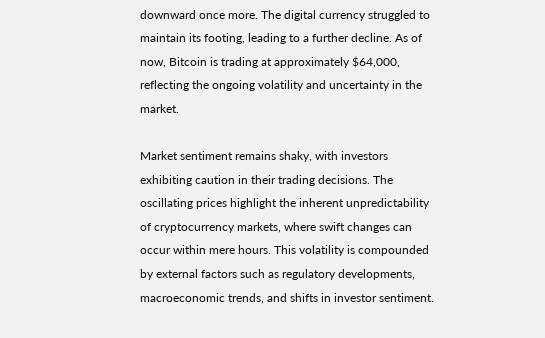downward once more. The digital currency struggled to maintain its footing, leading to a further decline. As of now, Bitcoin is trading at approximately $64,000, reflecting the ongoing volatility and uncertainty in the market.

Market sentiment remains shaky, with investors exhibiting caution in their trading decisions. The oscillating prices highlight the inherent unpredictability of cryptocurrency markets, where swift changes can occur within mere hours. This volatility is compounded by external factors such as regulatory developments, macroeconomic trends, and shifts in investor sentiment.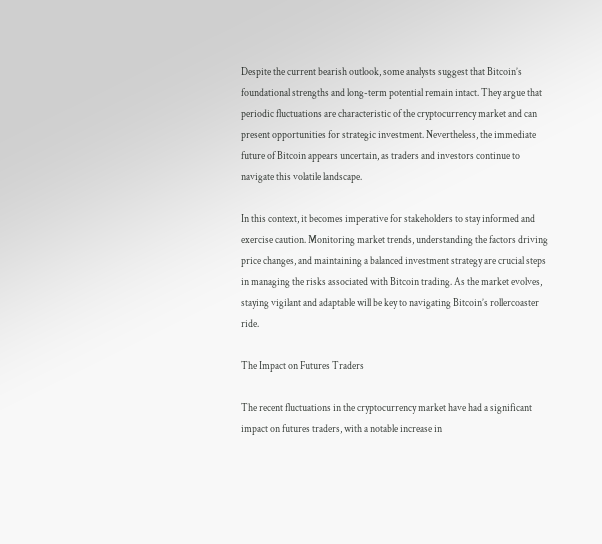Despite the current bearish outlook, some analysts suggest that Bitcoin’s foundational strengths and long-term potential remain intact. They argue that periodic fluctuations are characteristic of the cryptocurrency market and can present opportunities for strategic investment. Nevertheless, the immediate future of Bitcoin appears uncertain, as traders and investors continue to navigate this volatile landscape.

In this context, it becomes imperative for stakeholders to stay informed and exercise caution. Monitoring market trends, understanding the factors driving price changes, and maintaining a balanced investment strategy are crucial steps in managing the risks associated with Bitcoin trading. As the market evolves, staying vigilant and adaptable will be key to navigating Bitcoin’s rollercoaster ride.

The Impact on Futures Traders

The recent fluctuations in the cryptocurrency market have had a significant impact on futures traders, with a notable increase in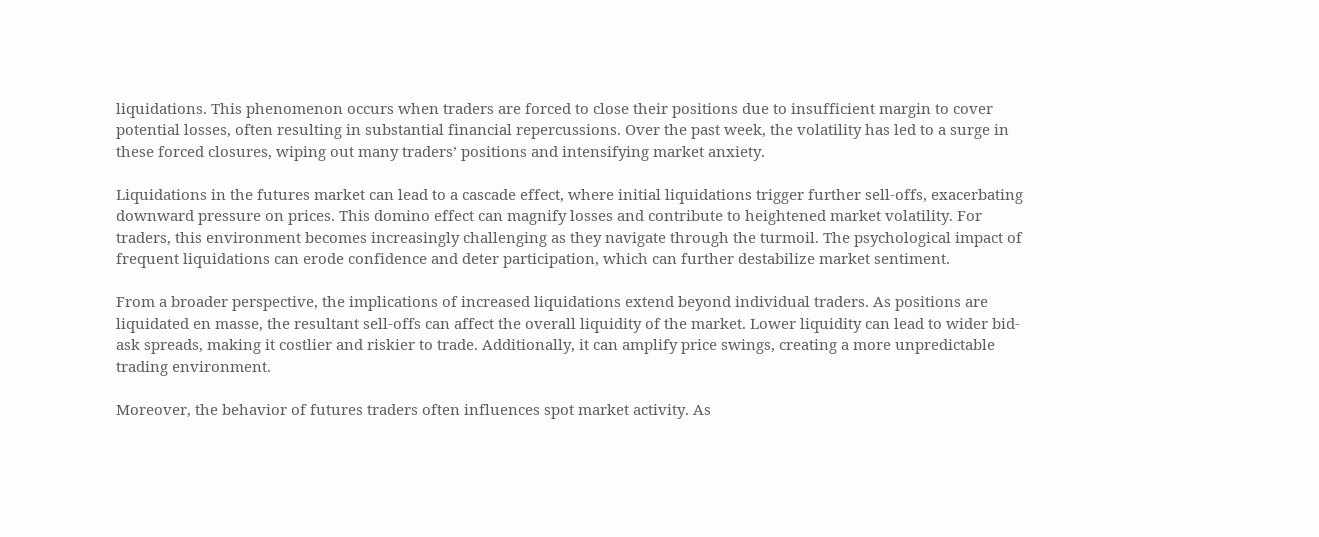liquidations. This phenomenon occurs when traders are forced to close their positions due to insufficient margin to cover potential losses, often resulting in substantial financial repercussions. Over the past week, the volatility has led to a surge in these forced closures, wiping out many traders’ positions and intensifying market anxiety.

Liquidations in the futures market can lead to a cascade effect, where initial liquidations trigger further sell-offs, exacerbating downward pressure on prices. This domino effect can magnify losses and contribute to heightened market volatility. For traders, this environment becomes increasingly challenging as they navigate through the turmoil. The psychological impact of frequent liquidations can erode confidence and deter participation, which can further destabilize market sentiment.

From a broader perspective, the implications of increased liquidations extend beyond individual traders. As positions are liquidated en masse, the resultant sell-offs can affect the overall liquidity of the market. Lower liquidity can lead to wider bid-ask spreads, making it costlier and riskier to trade. Additionally, it can amplify price swings, creating a more unpredictable trading environment.

Moreover, the behavior of futures traders often influences spot market activity. As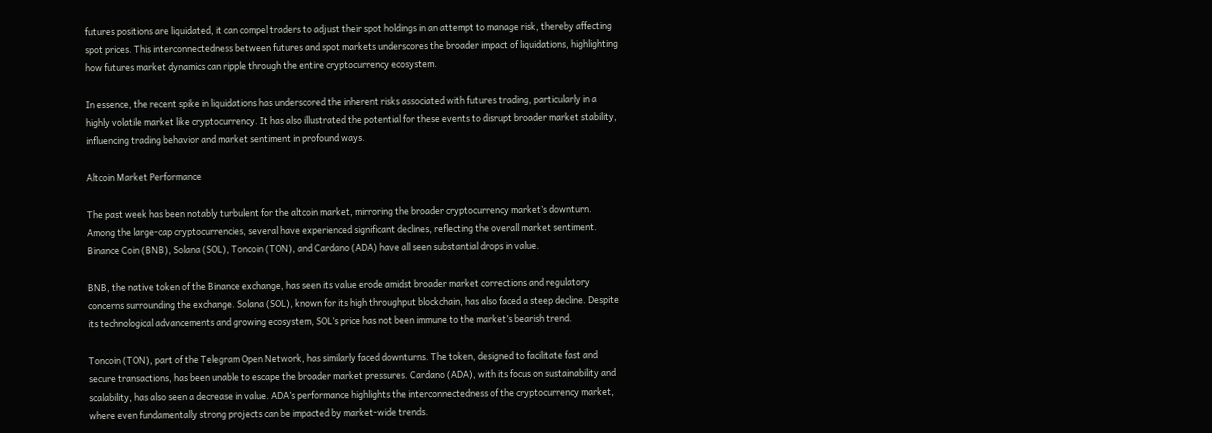futures positions are liquidated, it can compel traders to adjust their spot holdings in an attempt to manage risk, thereby affecting spot prices. This interconnectedness between futures and spot markets underscores the broader impact of liquidations, highlighting how futures market dynamics can ripple through the entire cryptocurrency ecosystem.

In essence, the recent spike in liquidations has underscored the inherent risks associated with futures trading, particularly in a highly volatile market like cryptocurrency. It has also illustrated the potential for these events to disrupt broader market stability, influencing trading behavior and market sentiment in profound ways.

Altcoin Market Performance

The past week has been notably turbulent for the altcoin market, mirroring the broader cryptocurrency market’s downturn. Among the large-cap cryptocurrencies, several have experienced significant declines, reflecting the overall market sentiment. Binance Coin (BNB), Solana (SOL), Toncoin (TON), and Cardano (ADA) have all seen substantial drops in value.

BNB, the native token of the Binance exchange, has seen its value erode amidst broader market corrections and regulatory concerns surrounding the exchange. Solana (SOL), known for its high throughput blockchain, has also faced a steep decline. Despite its technological advancements and growing ecosystem, SOL’s price has not been immune to the market’s bearish trend.

Toncoin (TON), part of the Telegram Open Network, has similarly faced downturns. The token, designed to facilitate fast and secure transactions, has been unable to escape the broader market pressures. Cardano (ADA), with its focus on sustainability and scalability, has also seen a decrease in value. ADA’s performance highlights the interconnectedness of the cryptocurrency market, where even fundamentally strong projects can be impacted by market-wide trends.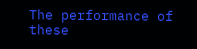The performance of these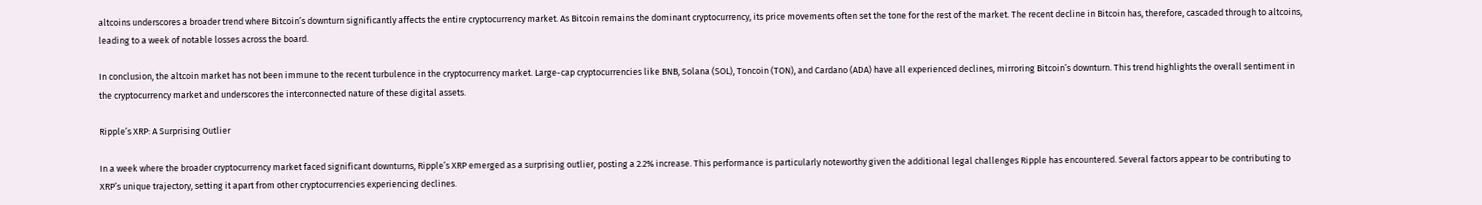altcoins underscores a broader trend where Bitcoin’s downturn significantly affects the entire cryptocurrency market. As Bitcoin remains the dominant cryptocurrency, its price movements often set the tone for the rest of the market. The recent decline in Bitcoin has, therefore, cascaded through to altcoins, leading to a week of notable losses across the board.

In conclusion, the altcoin market has not been immune to the recent turbulence in the cryptocurrency market. Large-cap cryptocurrencies like BNB, Solana (SOL), Toncoin (TON), and Cardano (ADA) have all experienced declines, mirroring Bitcoin’s downturn. This trend highlights the overall sentiment in the cryptocurrency market and underscores the interconnected nature of these digital assets.

Ripple’s XRP: A Surprising Outlier

In a week where the broader cryptocurrency market faced significant downturns, Ripple’s XRP emerged as a surprising outlier, posting a 2.2% increase. This performance is particularly noteworthy given the additional legal challenges Ripple has encountered. Several factors appear to be contributing to XRP’s unique trajectory, setting it apart from other cryptocurrencies experiencing declines.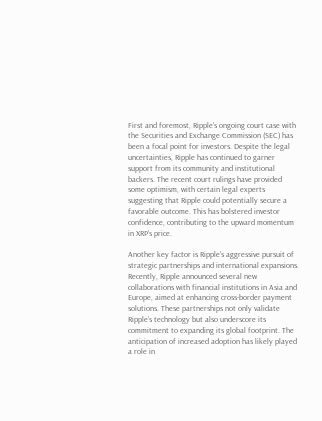First and foremost, Ripple’s ongoing court case with the Securities and Exchange Commission (SEC) has been a focal point for investors. Despite the legal uncertainties, Ripple has continued to garner support from its community and institutional backers. The recent court rulings have provided some optimism, with certain legal experts suggesting that Ripple could potentially secure a favorable outcome. This has bolstered investor confidence, contributing to the upward momentum in XRP’s price.

Another key factor is Ripple’s aggressive pursuit of strategic partnerships and international expansions. Recently, Ripple announced several new collaborations with financial institutions in Asia and Europe, aimed at enhancing cross-border payment solutions. These partnerships not only validate Ripple’s technology but also underscore its commitment to expanding its global footprint. The anticipation of increased adoption has likely played a role in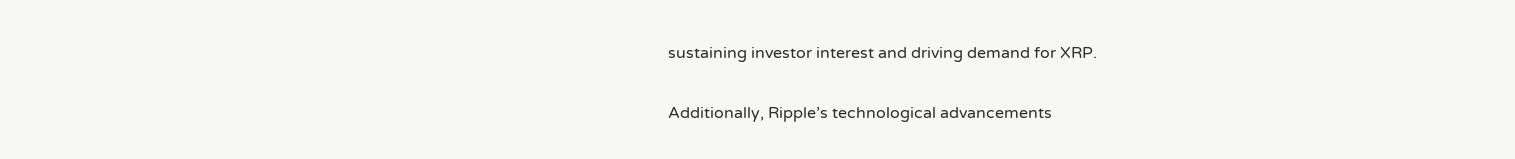sustaining investor interest and driving demand for XRP.

Additionally, Ripple’s technological advancements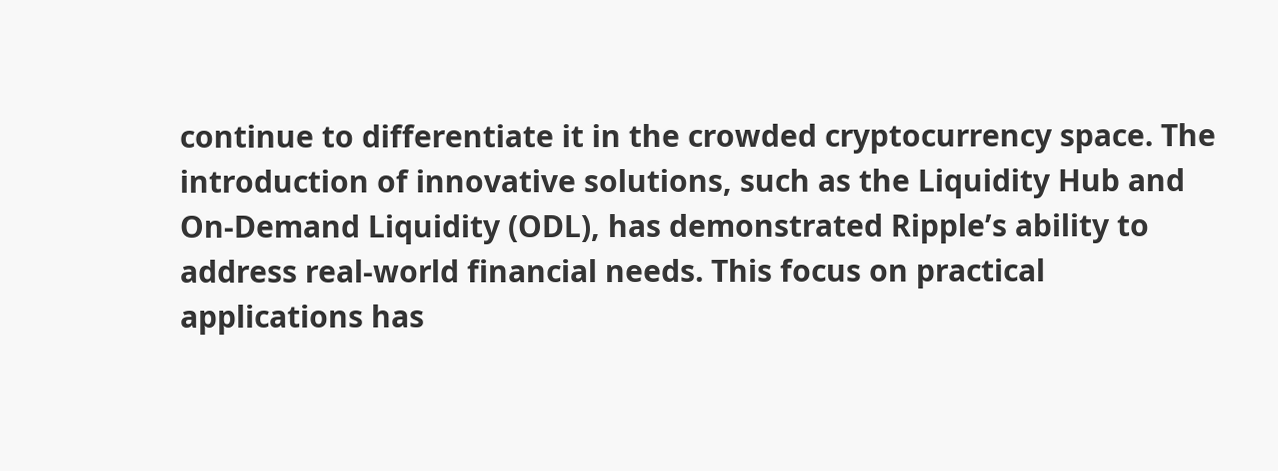continue to differentiate it in the crowded cryptocurrency space. The introduction of innovative solutions, such as the Liquidity Hub and On-Demand Liquidity (ODL), has demonstrated Ripple’s ability to address real-world financial needs. This focus on practical applications has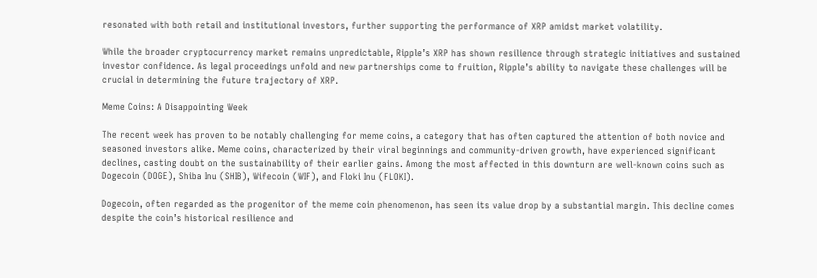resonated with both retail and institutional investors, further supporting the performance of XRP amidst market volatility.

While the broader cryptocurrency market remains unpredictable, Ripple’s XRP has shown resilience through strategic initiatives and sustained investor confidence. As legal proceedings unfold and new partnerships come to fruition, Ripple’s ability to navigate these challenges will be crucial in determining the future trajectory of XRP.

Meme Coins: A Disappointing Week

The recent week has proven to be notably challenging for meme coins, a category that has often captured the attention of both novice and seasoned investors alike. Meme coins, characterized by their viral beginnings and community-driven growth, have experienced significant declines, casting doubt on the sustainability of their earlier gains. Among the most affected in this downturn are well-known coins such as Dogecoin (DOGE), Shiba Inu (SHIB), Wifecoin (WIF), and Floki Inu (FLOKI).

Dogecoin, often regarded as the progenitor of the meme coin phenomenon, has seen its value drop by a substantial margin. This decline comes despite the coin’s historical resilience and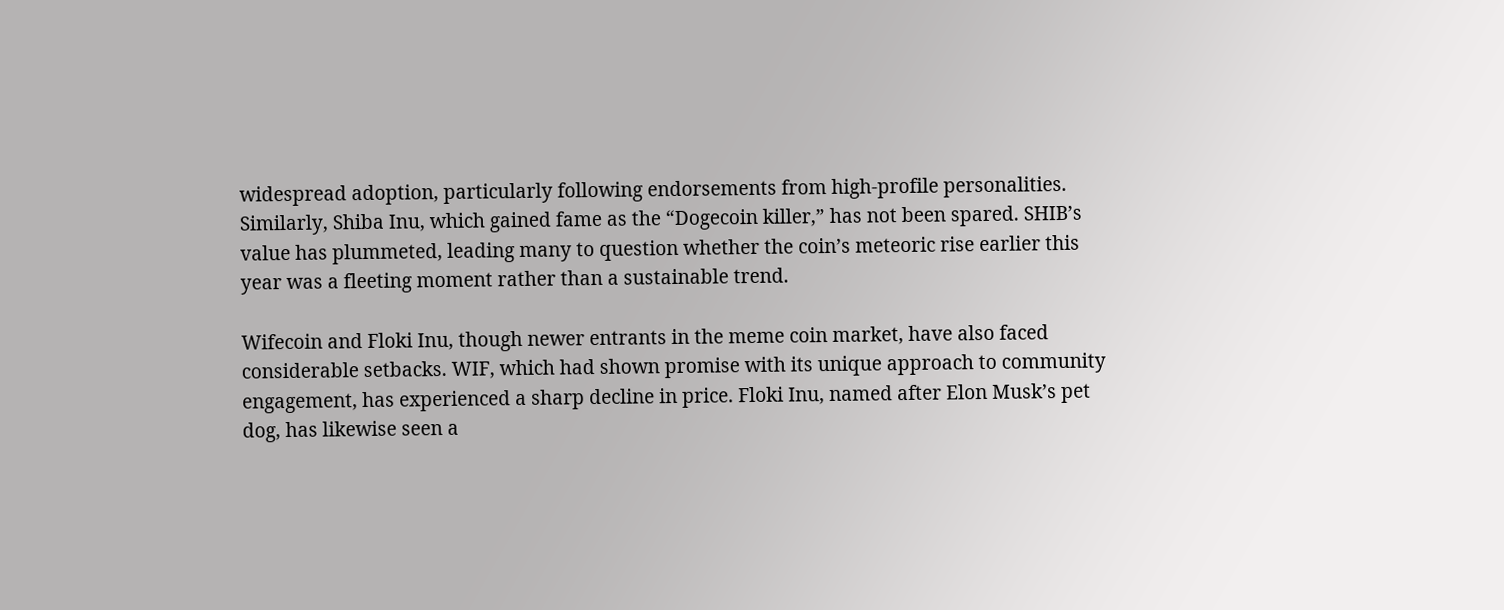widespread adoption, particularly following endorsements from high-profile personalities. Similarly, Shiba Inu, which gained fame as the “Dogecoin killer,” has not been spared. SHIB’s value has plummeted, leading many to question whether the coin’s meteoric rise earlier this year was a fleeting moment rather than a sustainable trend.

Wifecoin and Floki Inu, though newer entrants in the meme coin market, have also faced considerable setbacks. WIF, which had shown promise with its unique approach to community engagement, has experienced a sharp decline in price. Floki Inu, named after Elon Musk’s pet dog, has likewise seen a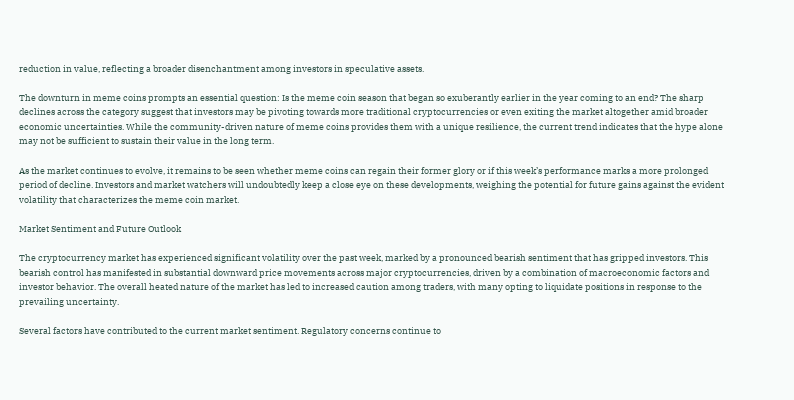reduction in value, reflecting a broader disenchantment among investors in speculative assets.

The downturn in meme coins prompts an essential question: Is the meme coin season that began so exuberantly earlier in the year coming to an end? The sharp declines across the category suggest that investors may be pivoting towards more traditional cryptocurrencies or even exiting the market altogether amid broader economic uncertainties. While the community-driven nature of meme coins provides them with a unique resilience, the current trend indicates that the hype alone may not be sufficient to sustain their value in the long term.

As the market continues to evolve, it remains to be seen whether meme coins can regain their former glory or if this week’s performance marks a more prolonged period of decline. Investors and market watchers will undoubtedly keep a close eye on these developments, weighing the potential for future gains against the evident volatility that characterizes the meme coin market.

Market Sentiment and Future Outlook

The cryptocurrency market has experienced significant volatility over the past week, marked by a pronounced bearish sentiment that has gripped investors. This bearish control has manifested in substantial downward price movements across major cryptocurrencies, driven by a combination of macroeconomic factors and investor behavior. The overall heated nature of the market has led to increased caution among traders, with many opting to liquidate positions in response to the prevailing uncertainty.

Several factors have contributed to the current market sentiment. Regulatory concerns continue to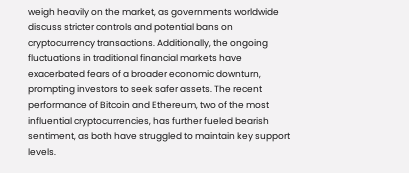weigh heavily on the market, as governments worldwide discuss stricter controls and potential bans on cryptocurrency transactions. Additionally, the ongoing fluctuations in traditional financial markets have exacerbated fears of a broader economic downturn, prompting investors to seek safer assets. The recent performance of Bitcoin and Ethereum, two of the most influential cryptocurrencies, has further fueled bearish sentiment, as both have struggled to maintain key support levels.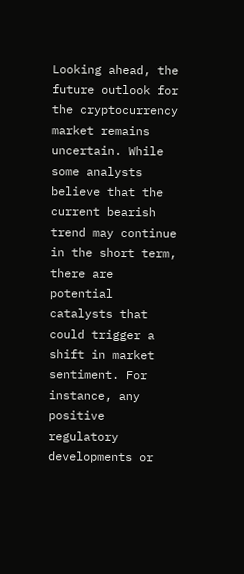Looking ahead, the future outlook for the cryptocurrency market remains uncertain. While some analysts believe that the current bearish trend may continue in the short term, there are potential catalysts that could trigger a shift in market sentiment. For instance, any positive regulatory developments or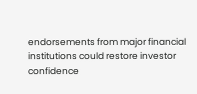endorsements from major financial institutions could restore investor confidence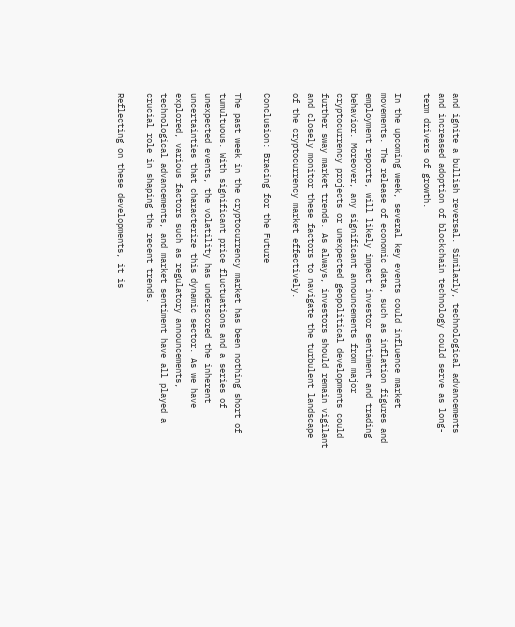and ignite a bullish reversal. Similarly, technological advancements and increased adoption of blockchain technology could serve as long-term drivers of growth.

In the upcoming week, several key events could influence market movements. The release of economic data, such as inflation figures and employment reports, will likely impact investor sentiment and trading behavior. Moreover, any significant announcements from major cryptocurrency projects or unexpected geopolitical developments could further sway market trends. As always, investors should remain vigilant and closely monitor these factors to navigate the turbulent landscape of the cryptocurrency market effectively.

Conclusion: Bracing for the Future

The past week in the cryptocurrency market has been nothing short of tumultuous. With significant price fluctuations and a series of unexpected events, the volatility has underscored the inherent uncertainties that characterize this dynamic sector. As we have explored, various factors such as regulatory announcements, technological advancements, and market sentiment have all played a crucial role in shaping the recent trends.

Reflecting on these developments, it is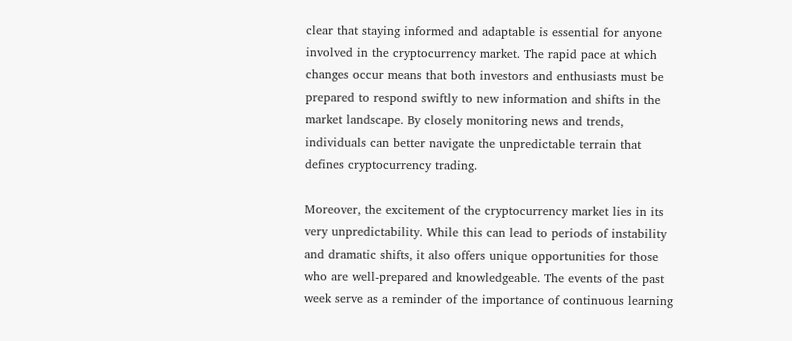clear that staying informed and adaptable is essential for anyone involved in the cryptocurrency market. The rapid pace at which changes occur means that both investors and enthusiasts must be prepared to respond swiftly to new information and shifts in the market landscape. By closely monitoring news and trends, individuals can better navigate the unpredictable terrain that defines cryptocurrency trading.

Moreover, the excitement of the cryptocurrency market lies in its very unpredictability. While this can lead to periods of instability and dramatic shifts, it also offers unique opportunities for those who are well-prepared and knowledgeable. The events of the past week serve as a reminder of the importance of continuous learning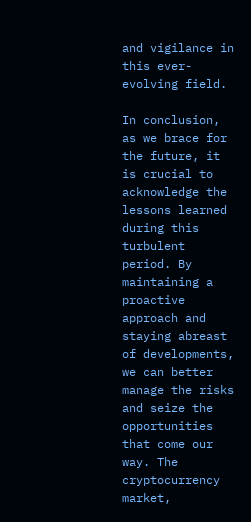and vigilance in this ever-evolving field.

In conclusion, as we brace for the future, it is crucial to acknowledge the lessons learned during this turbulent period. By maintaining a proactive approach and staying abreast of developments, we can better manage the risks and seize the opportunities that come our way. The cryptocurrency market,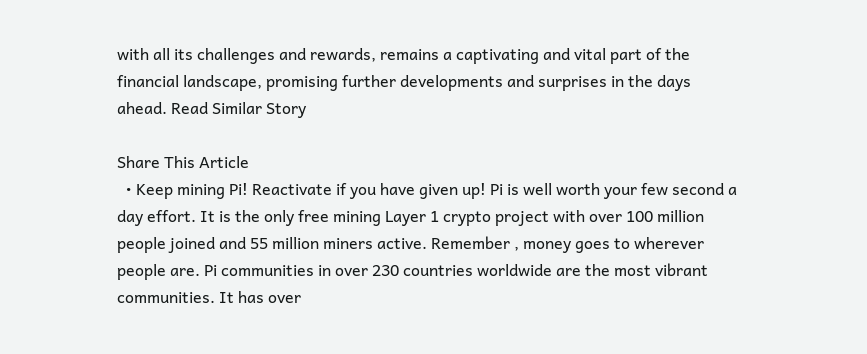with all its challenges and rewards, remains a captivating and vital part of the financial landscape, promising further developments and surprises in the days ahead. Read Similar Story

Share This Article
  • Keep mining Pi! Reactivate if you have given up! Pi is well worth your few second a day effort. It is the only free mining Layer 1 crypto project with over 100 million people joined and 55 million miners active. Remember , money goes to wherever people are. Pi communities in over 230 countries worldwide are the most vibrant communities. It has over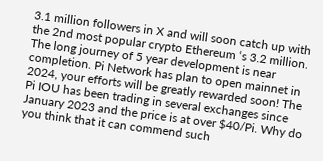3.1 million followers in X and will soon catch up with the 2nd most popular crypto Ethereum ‘s 3.2 million. The long journey of 5 year development is near completion. Pi Network has plan to open mainnet in 2024, your efforts will be greatly rewarded soon! The Pi IOU has been trading in several exchanges since January 2023 and the price is at over $40/Pi. Why do you think that it can commend such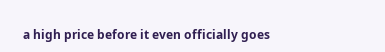a high price before it even officially goes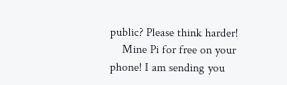public? Please think harder!
    Mine Pi for free on your phone! I am sending you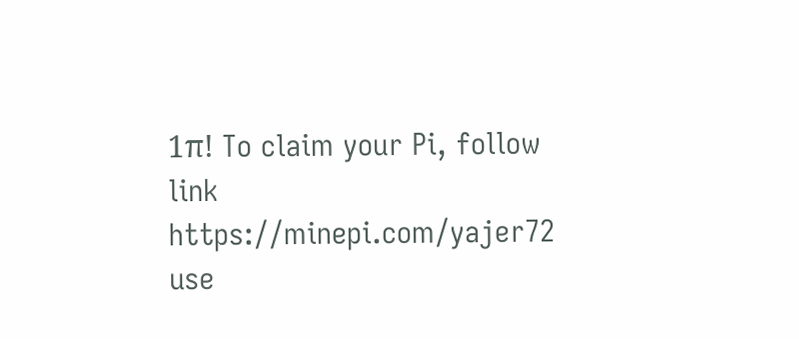1π! To claim your Pi, follow link https://minepi.com/yajer72 use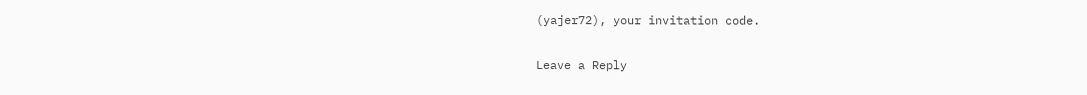(yajer72), your invitation code.

Leave a Reply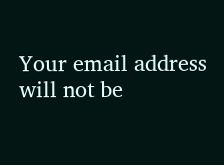Your email address will not be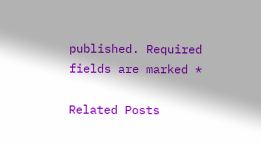published. Required fields are marked *

Related Posts